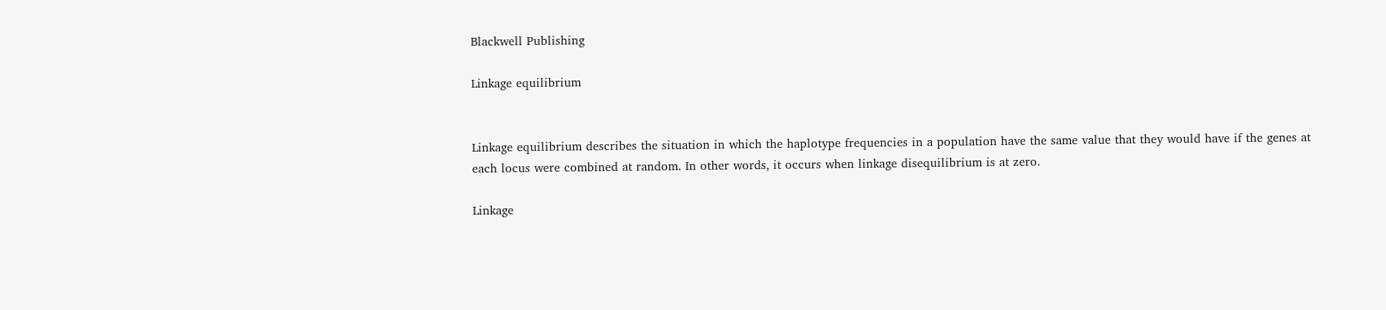Blackwell Publishing

Linkage equilibrium


Linkage equilibrium describes the situation in which the haplotype frequencies in a population have the same value that they would have if the genes at each locus were combined at random. In other words, it occurs when linkage disequilibrium is at zero.

Linkage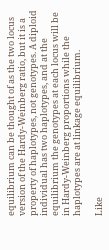equilibrium can be thought of as the two locus version of the Hardy-Weinberg ratio, but it is a property of haplotypes, not genotypes. A diploid individual has two haplotypes, and at the equilibrium the genotypes at each locus will be in Hardy-Weinberg proportions while the haplotypes are at linkage equilibrium.

Like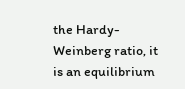the Hardy-Weinberg ratio, it is an equilibrium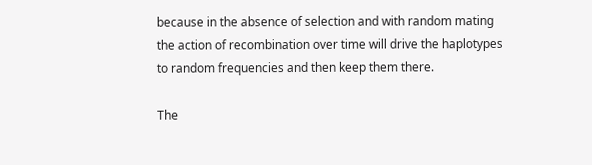because in the absence of selection and with random mating the action of recombination over time will drive the haplotypes to random frequencies and then keep them there.

The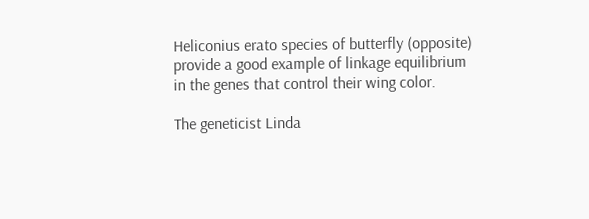Heliconius erato species of butterfly (opposite) provide a good example of linkage equilibrium in the genes that control their wing color.

The geneticist Linda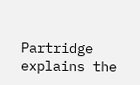Partridge explains the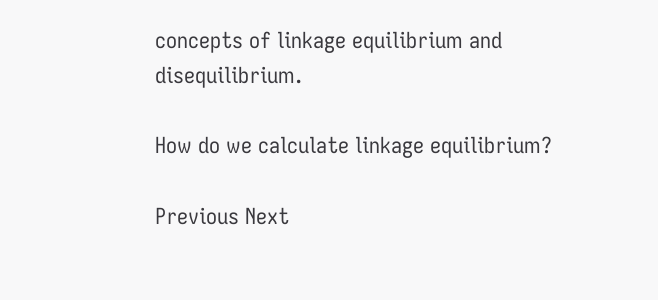concepts of linkage equilibrium and disequilibrium.

How do we calculate linkage equilibrium?

Previous Next